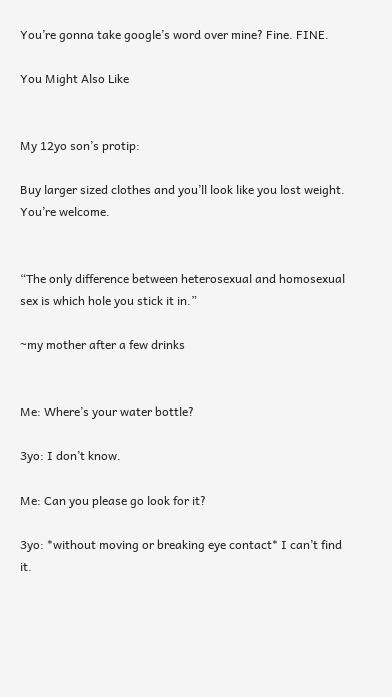You’re gonna take google’s word over mine? Fine. FINE.

You Might Also Like


My 12yo son’s protip:

Buy larger sized clothes and you’ll look like you lost weight. You’re welcome.


“The only difference between heterosexual and homosexual sex is which hole you stick it in.”

~my mother after a few drinks


Me: Where’s your water bottle?

3yo: I don’t know.

Me: Can you please go look for it?

3yo: *without moving or breaking eye contact* I can’t find it.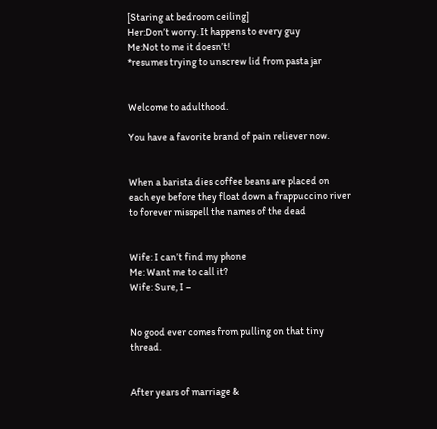[Staring at bedroom ceiling]
Her:Don’t worry. It happens to every guy
Me:Not to me it doesn’t!
*resumes trying to unscrew lid from pasta jar


Welcome to adulthood.

You have a favorite brand of pain reliever now.


When a barista dies coffee beans are placed on each eye before they float down a frappuccino river to forever misspell the names of the dead


Wife: I can’t find my phone
Me: Want me to call it?
Wife: Sure, I –


No good ever comes from pulling on that tiny thread.


After years of marriage &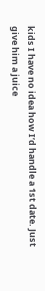kids I have no idea how I’d handle a 1st date. Just give him a juice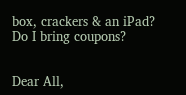box, crackers & an iPad? Do I bring coupons?


Dear All,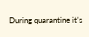During quarantine it’s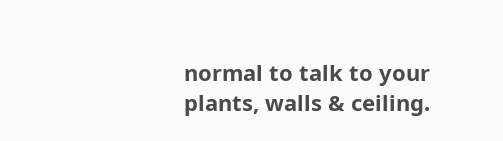normal to talk to your plants, walls & ceiling.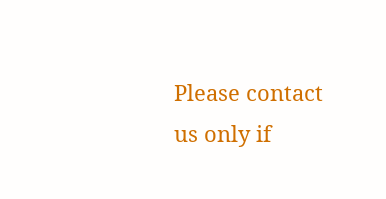Please contact us only if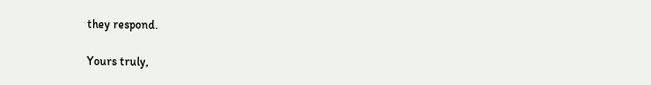they respond.

Yours truly,